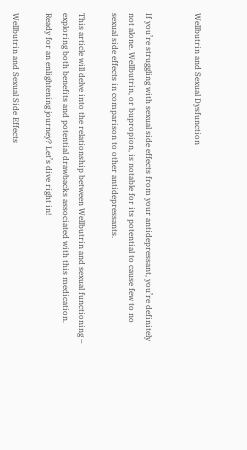Wellbutrin and Sexual Dysfunction


If you’re struggling with sexual side effects from your antidepressant, you’re definitely not alone. Wellbutrin, or bupropion, is notable for its potential to cause few to no sexual side effects in comparison to other antidepressants.

This article will delve into the relationship between Wellbutrin and sexual functioning – exploring both benefits and potential drawbacks associated with this medication. Ready for an enlightening journey? Let’s dive right in!

Wellbutrin and Sexual Side Effects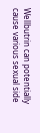Wellbutrin can potentially cause various sexual side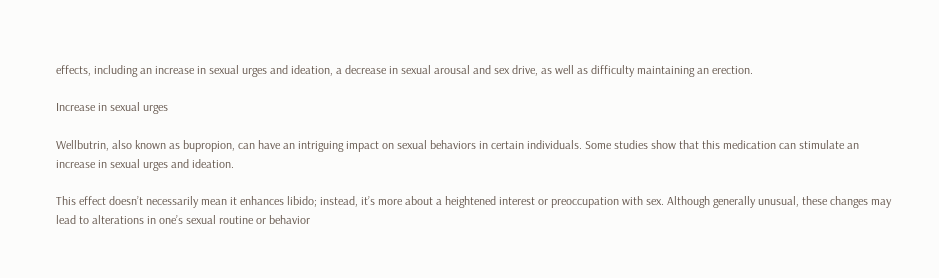effects, including an increase in sexual urges and ideation, a decrease in sexual arousal and sex drive, as well as difficulty maintaining an erection.

Increase in sexual urges

Wellbutrin, also known as bupropion, can have an intriguing impact on sexual behaviors in certain individuals. Some studies show that this medication can stimulate an increase in sexual urges and ideation.

This effect doesn’t necessarily mean it enhances libido; instead, it’s more about a heightened interest or preoccupation with sex. Although generally unusual, these changes may lead to alterations in one’s sexual routine or behavior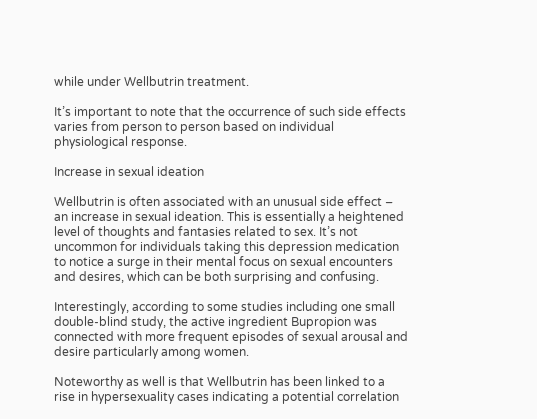while under Wellbutrin treatment.

It’s important to note that the occurrence of such side effects varies from person to person based on individual physiological response.

Increase in sexual ideation

Wellbutrin is often associated with an unusual side effect – an increase in sexual ideation. This is essentially a heightened level of thoughts and fantasies related to sex. It’s not uncommon for individuals taking this depression medication to notice a surge in their mental focus on sexual encounters and desires, which can be both surprising and confusing.

Interestingly, according to some studies including one small double-blind study, the active ingredient Bupropion was connected with more frequent episodes of sexual arousal and desire particularly among women.

Noteworthy as well is that Wellbutrin has been linked to a rise in hypersexuality cases indicating a potential correlation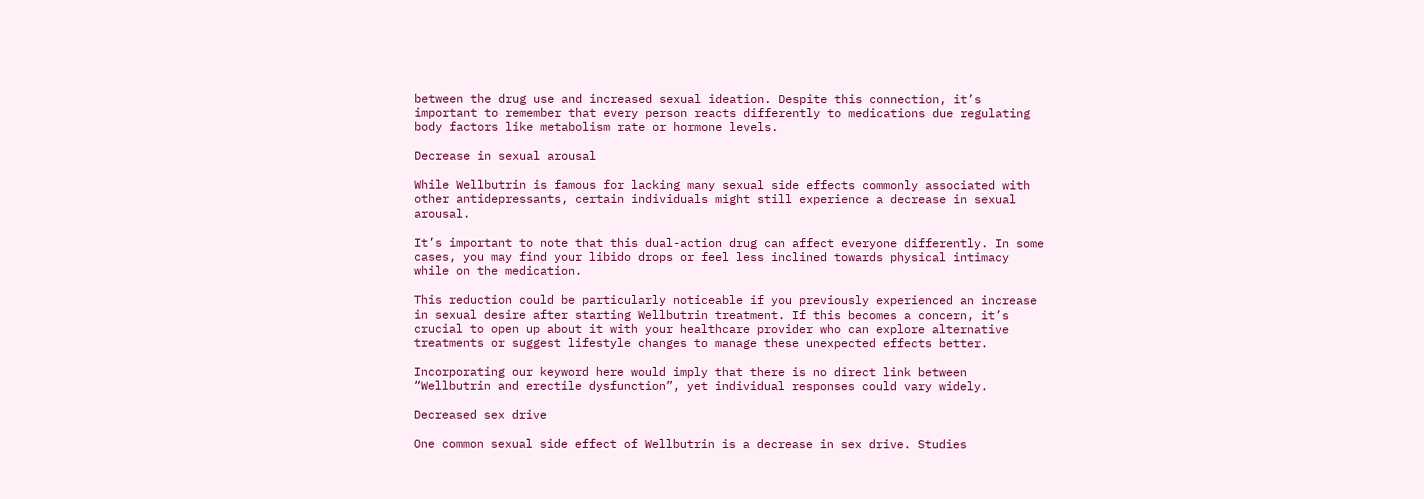between the drug use and increased sexual ideation. Despite this connection, it’s important to remember that every person reacts differently to medications due regulating body factors like metabolism rate or hormone levels.

Decrease in sexual arousal

While Wellbutrin is famous for lacking many sexual side effects commonly associated with other antidepressants, certain individuals might still experience a decrease in sexual arousal.

It’s important to note that this dual-action drug can affect everyone differently. In some cases, you may find your libido drops or feel less inclined towards physical intimacy while on the medication.

This reduction could be particularly noticeable if you previously experienced an increase in sexual desire after starting Wellbutrin treatment. If this becomes a concern, it’s crucial to open up about it with your healthcare provider who can explore alternative treatments or suggest lifestyle changes to manage these unexpected effects better.

Incorporating our keyword here would imply that there is no direct link between “Wellbutrin and erectile dysfunction”, yet individual responses could vary widely.

Decreased sex drive

One common sexual side effect of Wellbutrin is a decrease in sex drive. Studies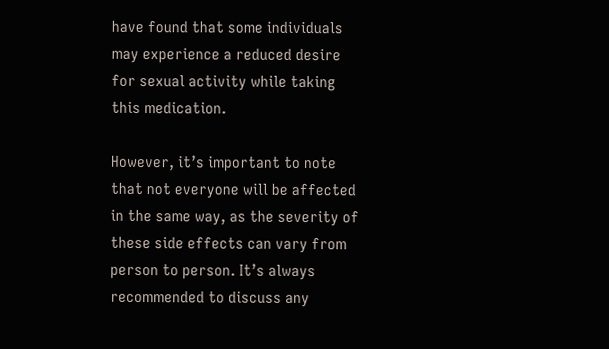have found that some individuals may experience a reduced desire for sexual activity while taking this medication.

However, it’s important to note that not everyone will be affected in the same way, as the severity of these side effects can vary from person to person. It’s always recommended to discuss any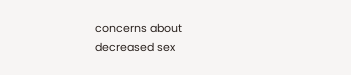concerns about decreased sex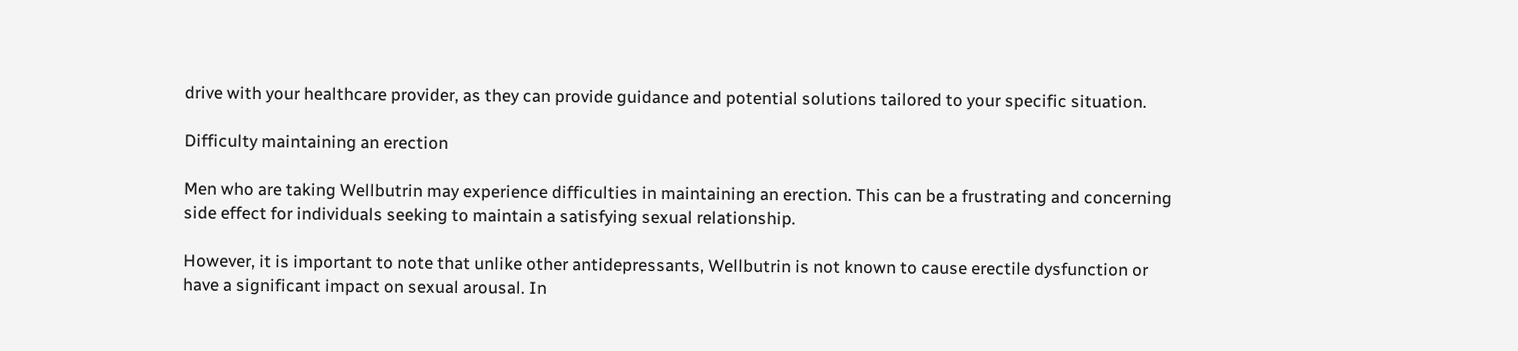drive with your healthcare provider, as they can provide guidance and potential solutions tailored to your specific situation.

Difficulty maintaining an erection

Men who are taking Wellbutrin may experience difficulties in maintaining an erection. This can be a frustrating and concerning side effect for individuals seeking to maintain a satisfying sexual relationship.

However, it is important to note that unlike other antidepressants, Wellbutrin is not known to cause erectile dysfunction or have a significant impact on sexual arousal. In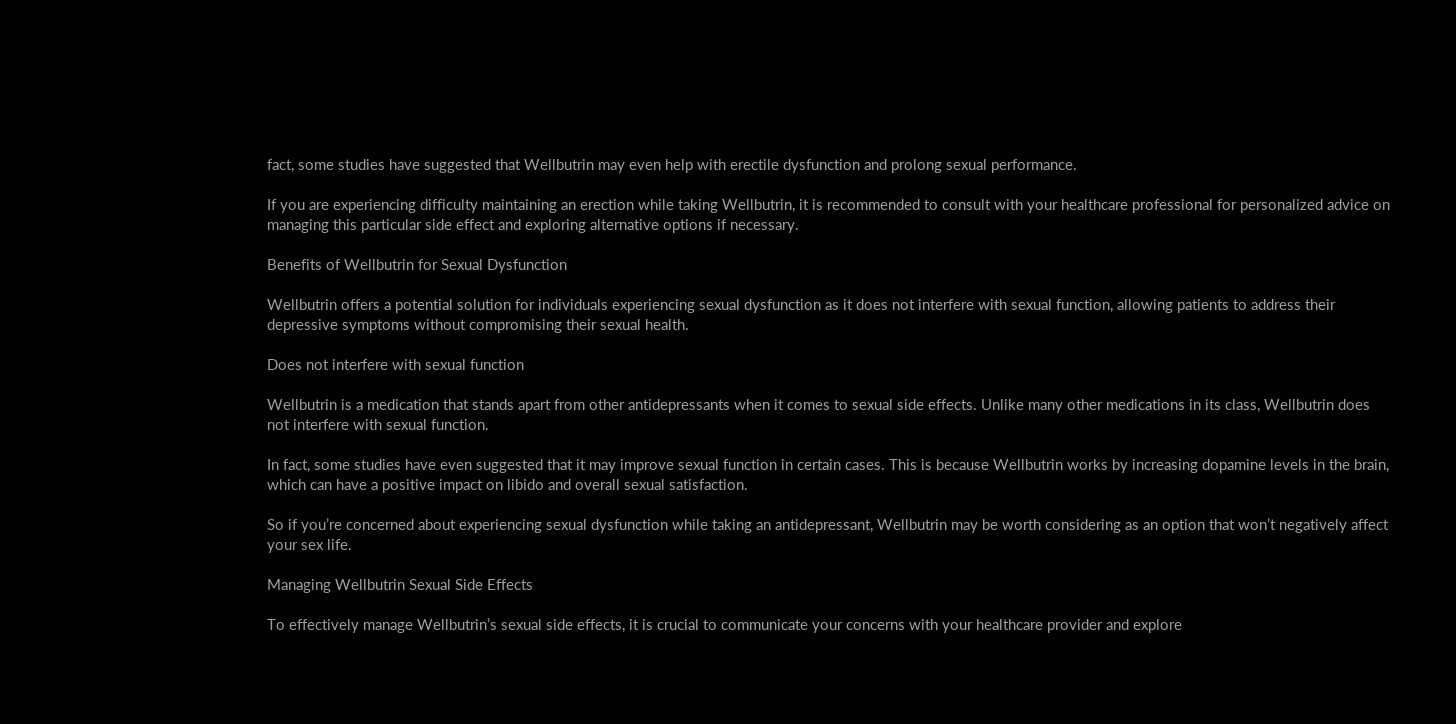fact, some studies have suggested that Wellbutrin may even help with erectile dysfunction and prolong sexual performance.

If you are experiencing difficulty maintaining an erection while taking Wellbutrin, it is recommended to consult with your healthcare professional for personalized advice on managing this particular side effect and exploring alternative options if necessary.

Benefits of Wellbutrin for Sexual Dysfunction

Wellbutrin offers a potential solution for individuals experiencing sexual dysfunction as it does not interfere with sexual function, allowing patients to address their depressive symptoms without compromising their sexual health.

Does not interfere with sexual function

Wellbutrin is a medication that stands apart from other antidepressants when it comes to sexual side effects. Unlike many other medications in its class, Wellbutrin does not interfere with sexual function.

In fact, some studies have even suggested that it may improve sexual function in certain cases. This is because Wellbutrin works by increasing dopamine levels in the brain, which can have a positive impact on libido and overall sexual satisfaction.

So if you’re concerned about experiencing sexual dysfunction while taking an antidepressant, Wellbutrin may be worth considering as an option that won’t negatively affect your sex life.

Managing Wellbutrin Sexual Side Effects

To effectively manage Wellbutrin’s sexual side effects, it is crucial to communicate your concerns with your healthcare provider and explore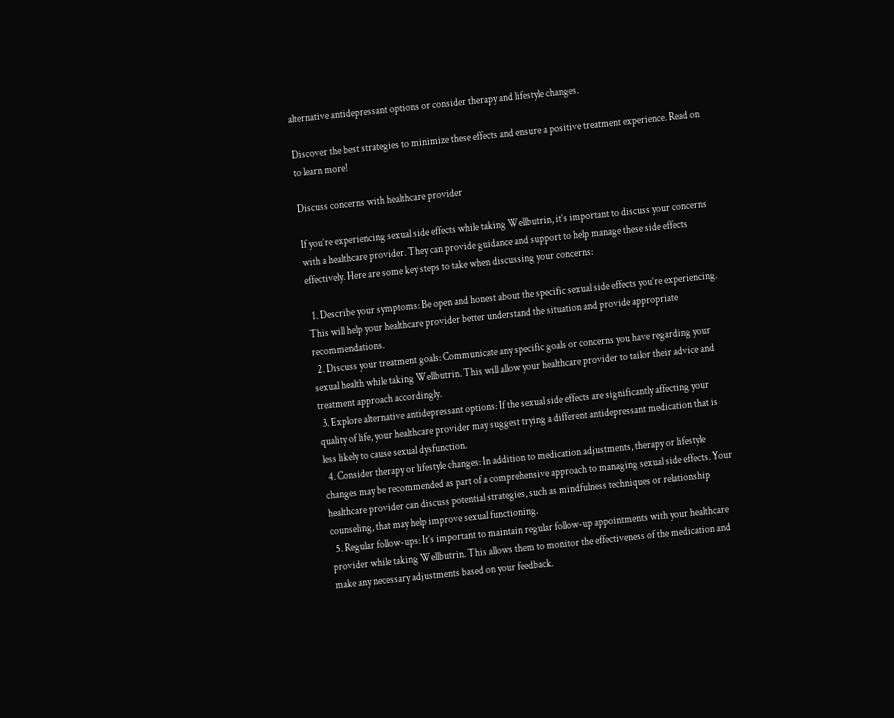alternative antidepressant options or consider therapy and lifestyle changes.

Discover the best strategies to minimize these effects and ensure a positive treatment experience. Read on to learn more!

Discuss concerns with healthcare provider

If you’re experiencing sexual side effects while taking Wellbutrin, it’s important to discuss your concerns with a healthcare provider. They can provide guidance and support to help manage these side effects effectively. Here are some key steps to take when discussing your concerns:

  1. Describe your symptoms: Be open and honest about the specific sexual side effects you’re experiencing. This will help your healthcare provider better understand the situation and provide appropriate recommendations.
  2. Discuss your treatment goals: Communicate any specific goals or concerns you have regarding your sexual health while taking Wellbutrin. This will allow your healthcare provider to tailor their advice and treatment approach accordingly.
  3. Explore alternative antidepressant options: If the sexual side effects are significantly affecting your quality of life, your healthcare provider may suggest trying a different antidepressant medication that is less likely to cause sexual dysfunction.
  4. Consider therapy or lifestyle changes: In addition to medication adjustments, therapy or lifestyle changes may be recommended as part of a comprehensive approach to managing sexual side effects. Your healthcare provider can discuss potential strategies, such as mindfulness techniques or relationship counseling, that may help improve sexual functioning.
  5. Regular follow-ups: It’s important to maintain regular follow-up appointments with your healthcare provider while taking Wellbutrin. This allows them to monitor the effectiveness of the medication and make any necessary adjustments based on your feedback.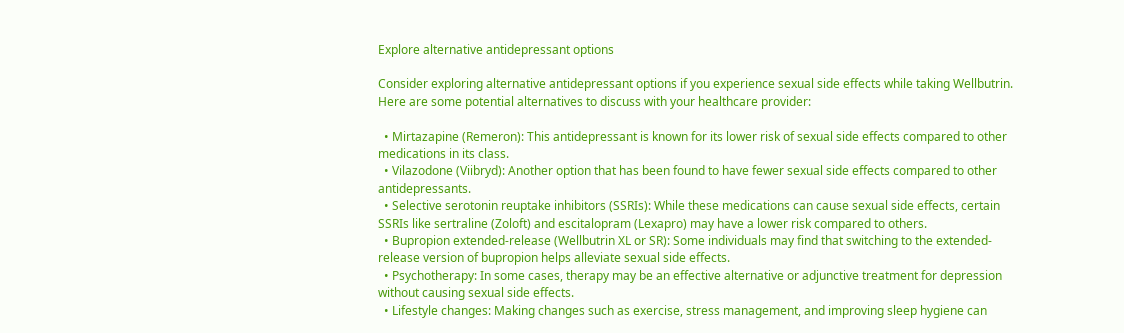Explore alternative antidepressant options

Consider exploring alternative antidepressant options if you experience sexual side effects while taking Wellbutrin. Here are some potential alternatives to discuss with your healthcare provider:

  • Mirtazapine (Remeron): This antidepressant is known for its lower risk of sexual side effects compared to other medications in its class.
  • Vilazodone (Viibryd): Another option that has been found to have fewer sexual side effects compared to other antidepressants.
  • Selective serotonin reuptake inhibitors (SSRIs): While these medications can cause sexual side effects, certain SSRIs like sertraline (Zoloft) and escitalopram (Lexapro) may have a lower risk compared to others.
  • Bupropion extended-release (Wellbutrin XL or SR): Some individuals may find that switching to the extended-release version of bupropion helps alleviate sexual side effects.
  • Psychotherapy: In some cases, therapy may be an effective alternative or adjunctive treatment for depression without causing sexual side effects.
  • Lifestyle changes: Making changes such as exercise, stress management, and improving sleep hygiene can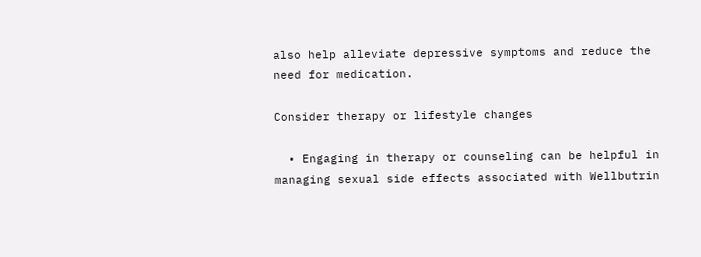also help alleviate depressive symptoms and reduce the need for medication.

Consider therapy or lifestyle changes

  • Engaging in therapy or counseling can be helpful in managing sexual side effects associated with Wellbutrin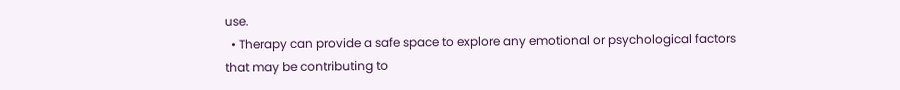use.
  • Therapy can provide a safe space to explore any emotional or psychological factors that may be contributing to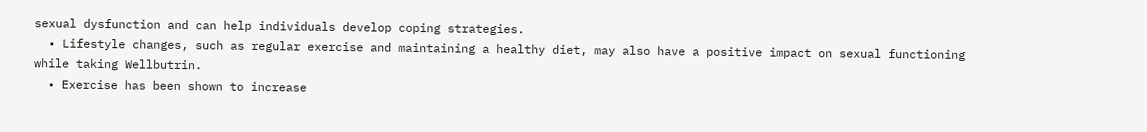sexual dysfunction and can help individuals develop coping strategies.
  • Lifestyle changes, such as regular exercise and maintaining a healthy diet, may also have a positive impact on sexual functioning while taking Wellbutrin.
  • Exercise has been shown to increase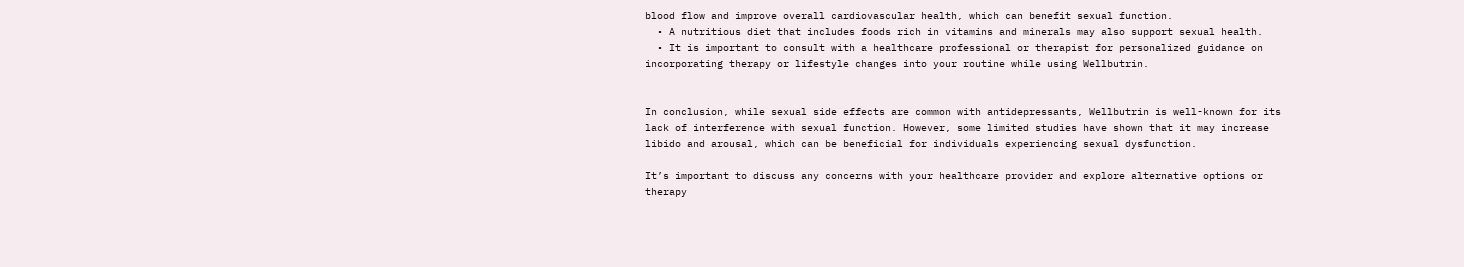blood flow and improve overall cardiovascular health, which can benefit sexual function.
  • A nutritious diet that includes foods rich in vitamins and minerals may also support sexual health.
  • It is important to consult with a healthcare professional or therapist for personalized guidance on incorporating therapy or lifestyle changes into your routine while using Wellbutrin.


In conclusion, while sexual side effects are common with antidepressants, Wellbutrin is well-known for its lack of interference with sexual function. However, some limited studies have shown that it may increase libido and arousal, which can be beneficial for individuals experiencing sexual dysfunction.

It’s important to discuss any concerns with your healthcare provider and explore alternative options or therapy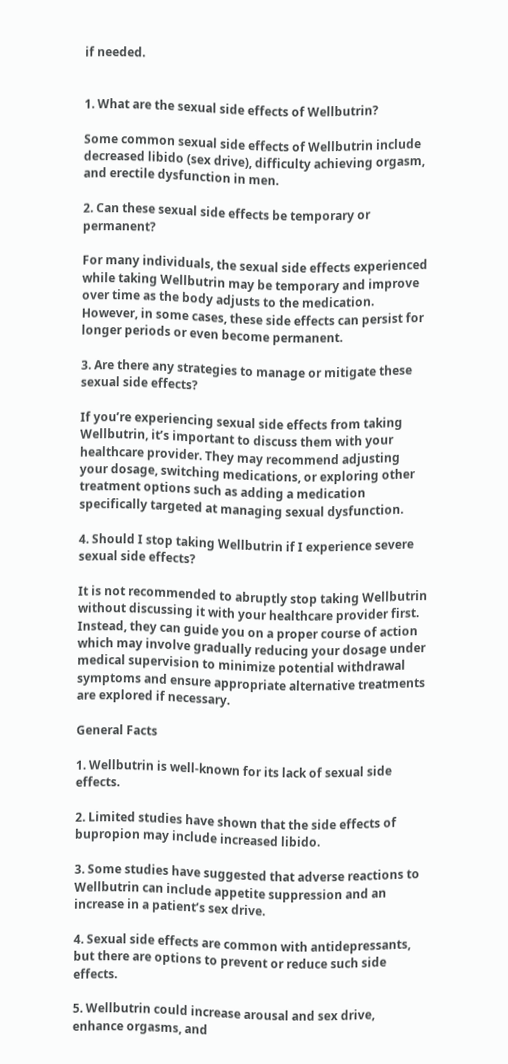if needed.


1. What are the sexual side effects of Wellbutrin?

Some common sexual side effects of Wellbutrin include decreased libido (sex drive), difficulty achieving orgasm, and erectile dysfunction in men.

2. Can these sexual side effects be temporary or permanent?

For many individuals, the sexual side effects experienced while taking Wellbutrin may be temporary and improve over time as the body adjusts to the medication. However, in some cases, these side effects can persist for longer periods or even become permanent.

3. Are there any strategies to manage or mitigate these sexual side effects?

If you’re experiencing sexual side effects from taking Wellbutrin, it’s important to discuss them with your healthcare provider. They may recommend adjusting your dosage, switching medications, or exploring other treatment options such as adding a medication specifically targeted at managing sexual dysfunction.

4. Should I stop taking Wellbutrin if I experience severe sexual side effects?

It is not recommended to abruptly stop taking Wellbutrin without discussing it with your healthcare provider first. Instead, they can guide you on a proper course of action which may involve gradually reducing your dosage under medical supervision to minimize potential withdrawal symptoms and ensure appropriate alternative treatments are explored if necessary.

General Facts

1. Wellbutrin is well-known for its lack of sexual side effects.

2. Limited studies have shown that the side effects of bupropion may include increased libido.

3. Some studies have suggested that adverse reactions to Wellbutrin can include appetite suppression and an increase in a patient’s sex drive.

4. Sexual side effects are common with antidepressants, but there are options to prevent or reduce such side effects.

5. Wellbutrin could increase arousal and sex drive, enhance orgasms, and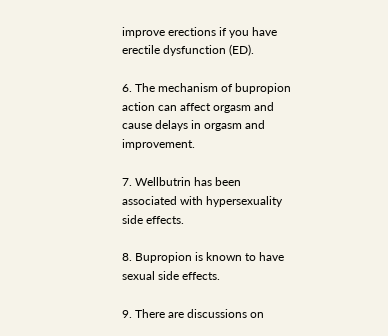improve erections if you have erectile dysfunction (ED).

6. The mechanism of bupropion action can affect orgasm and cause delays in orgasm and improvement.

7. Wellbutrin has been associated with hypersexuality side effects.

8. Bupropion is known to have sexual side effects.

9. There are discussions on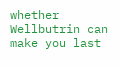whether Wellbutrin can make you last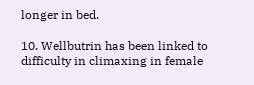longer in bed.

10. Wellbutrin has been linked to difficulty in climaxing in female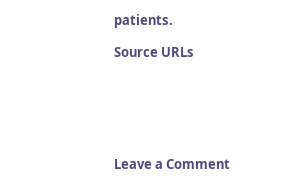patients.

Source URLs






Leave a Comment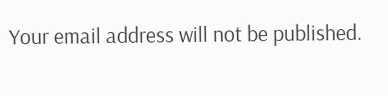Your email address will not be published.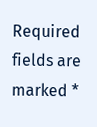Required fields are marked *